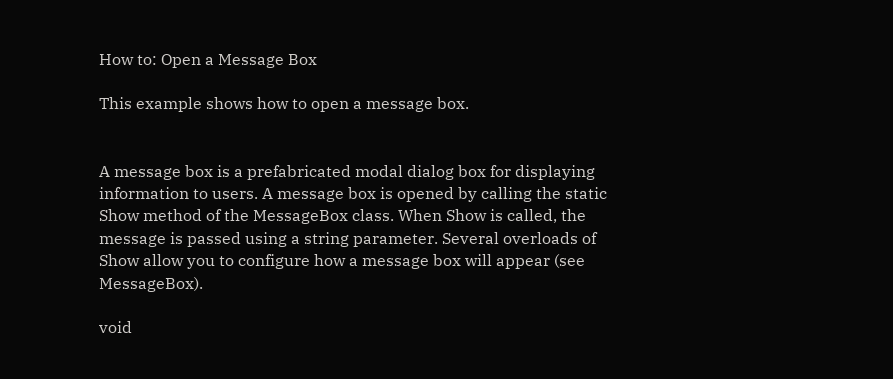How to: Open a Message Box

This example shows how to open a message box.


A message box is a prefabricated modal dialog box for displaying information to users. A message box is opened by calling the static Show method of the MessageBox class. When Show is called, the message is passed using a string parameter. Several overloads of Show allow you to configure how a message box will appear (see MessageBox).

void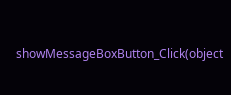showMessageBoxButton_Click(object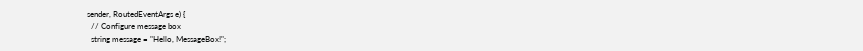sender, RoutedEventArgs e) {
  // Configure message box
  string message = "Hello, MessageBox!";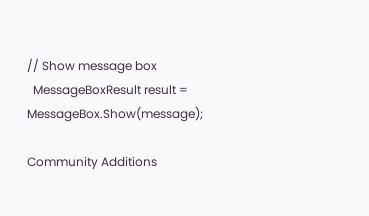// Show message box
  MessageBoxResult result = MessageBox.Show(message);

Community Additions